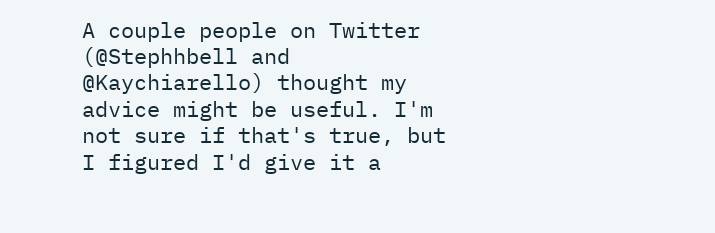A couple people on Twitter (@Stephhbell and @Kaychiarello) thought my advice might be useful. I'm not sure if that's true, but I figured I'd give it a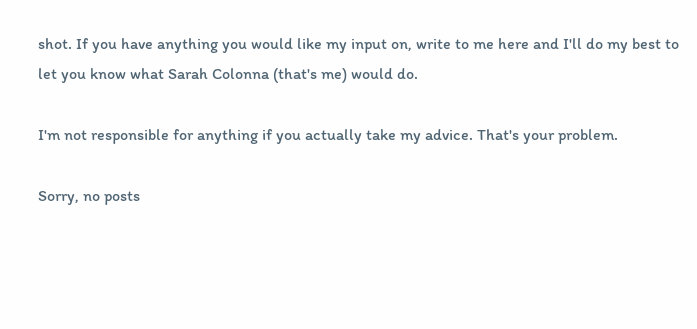shot. If you have anything you would like my input on, write to me here and I'll do my best to let you know what Sarah Colonna (that's me) would do.

I'm not responsible for anything if you actually take my advice. That's your problem.

Sorry, no posts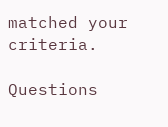matched your criteria.

Questions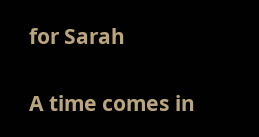for Sarah

A time comes in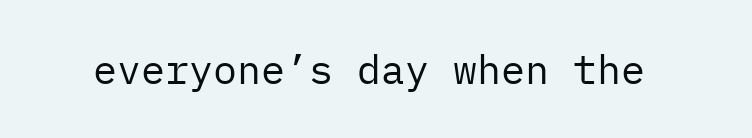everyone’s day when the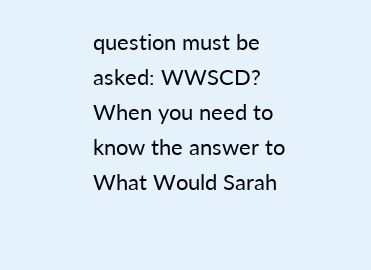question must be asked: WWSCD? When you need to know the answer to What Would Sarah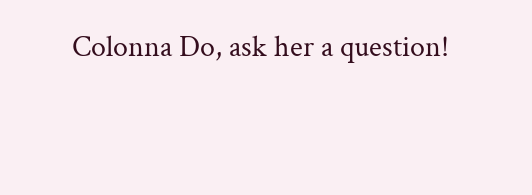Colonna Do, ask her a question!